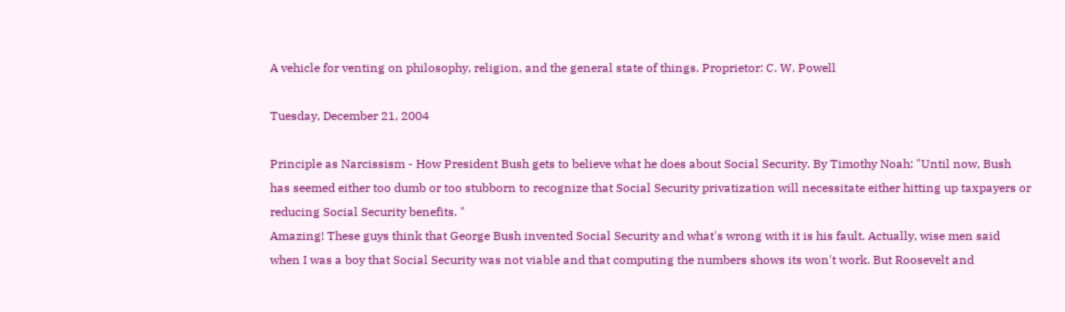A vehicle for venting on philosophy, religion, and the general state of things. Proprietor: C. W. Powell

Tuesday, December 21, 2004

Principle as Narcissism - How President Bush gets to believe what he does about Social Security. By Timothy Noah: "Until now, Bush has seemed either too dumb or too stubborn to recognize that Social Security privatization will necessitate either hitting up taxpayers or reducing Social Security benefits. "
Amazing! These guys think that George Bush invented Social Security and what's wrong with it is his fault. Actually, wise men said when I was a boy that Social Security was not viable and that computing the numbers shows its won't work. But Roosevelt and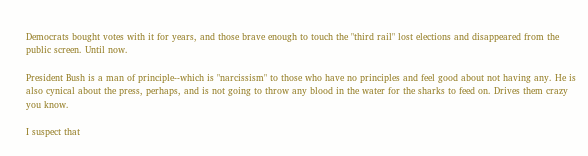Democrats bought votes with it for years, and those brave enough to touch the "third rail" lost elections and disappeared from the public screen. Until now.

President Bush is a man of principle--which is "narcissism" to those who have no principles and feel good about not having any. He is also cynical about the press, perhaps, and is not going to throw any blood in the water for the sharks to feed on. Drives them crazy you know.

I suspect that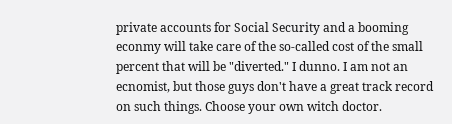private accounts for Social Security and a booming econmy will take care of the so-called cost of the small percent that will be "diverted." I dunno. I am not an ecnomist, but those guys don't have a great track record on such things. Choose your own witch doctor.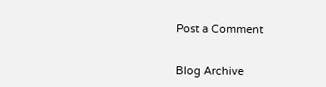Post a Comment


Blog Archive